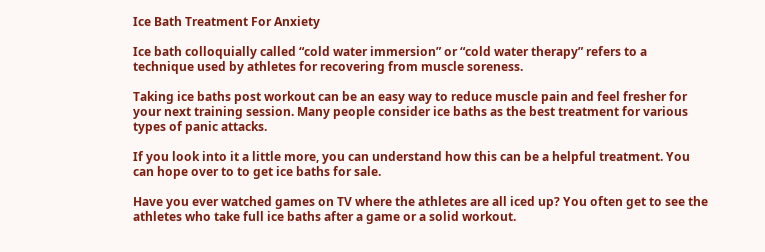Ice Bath Treatment For Anxiety

Ice bath colloquially called “cold water immersion” or “cold water therapy” refers to a technique used by athletes for recovering from muscle soreness.

Taking ice baths post workout can be an easy way to reduce muscle pain and feel fresher for your next training session. Many people consider ice baths as the best treatment for various types of panic attacks.

If you look into it a little more, you can understand how this can be a helpful treatment. You can hope over to to get ice baths for sale.

Have you ever watched games on TV where the athletes are all iced up? You often get to see the athletes who take full ice baths after a game or a solid workout.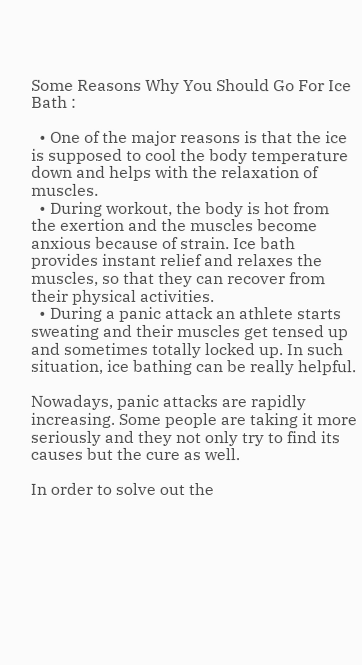Some Reasons Why You Should Go For Ice Bath :

  • One of the major reasons is that the ice is supposed to cool the body temperature down and helps with the relaxation of muscles.
  • During workout, the body is hot from the exertion and the muscles become anxious because of strain. Ice bath provides instant relief and relaxes the muscles, so that they can recover from their physical activities.
  • During a panic attack an athlete starts sweating and their muscles get tensed up and sometimes totally locked up. In such situation, ice bathing can be really helpful.

Nowadays, panic attacks are rapidly increasing. Some people are taking it more seriously and they not only try to find its causes but the cure as well.

In order to solve out the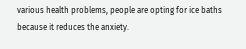various health problems, people are opting for ice baths because it reduces the anxiety.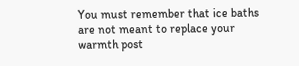You must remember that ice baths are not meant to replace your warmth post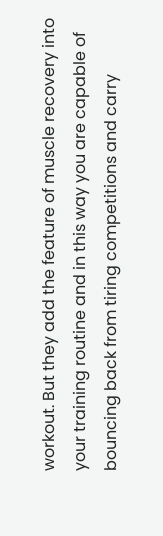workout. But they add the feature of muscle recovery into your training routine and in this way you are capable of bouncing back from tiring competitions and carry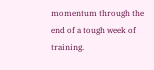momentum through the end of a tough week of training.